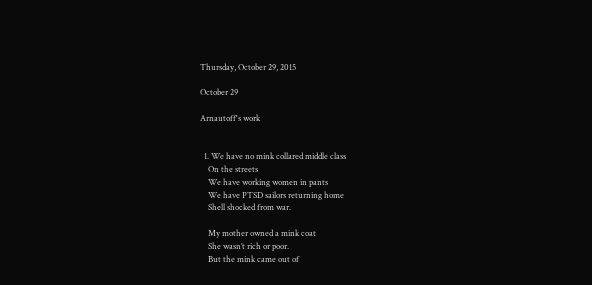Thursday, October 29, 2015

October 29

Arnautoff's work


  1. We have no mink collared middle class
    On the streets
    We have working women in pants
    We have PTSD sailors returning home
    Shell shocked from war.

    My mother owned a mink coat
    She wasn’t rich or poor.
    But the mink came out of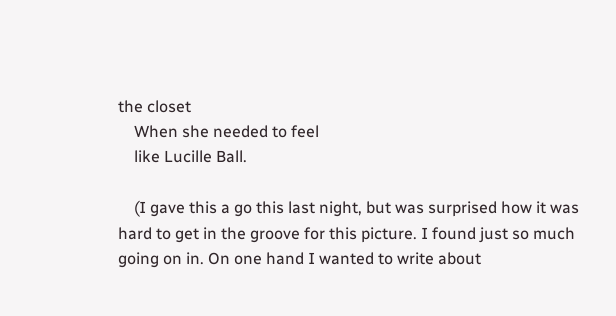the closet
    When she needed to feel
    like Lucille Ball.

    (I gave this a go this last night, but was surprised how it was hard to get in the groove for this picture. I found just so much going on in. On one hand I wanted to write about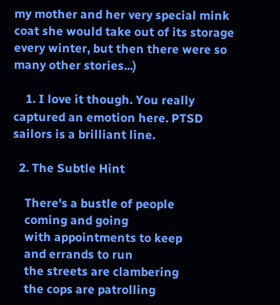my mother and her very special mink coat she would take out of its storage every winter, but then there were so many other stories...)

    1. I love it though. You really captured an emotion here. PTSD sailors is a brilliant line.

  2. The Subtle Hint

    There's a bustle of people
    coming and going
    with appointments to keep
    and errands to run
    the streets are clambering
    the cops are patrolling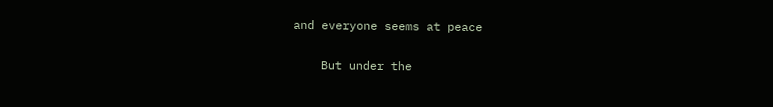and everyone seems at peace

    But under the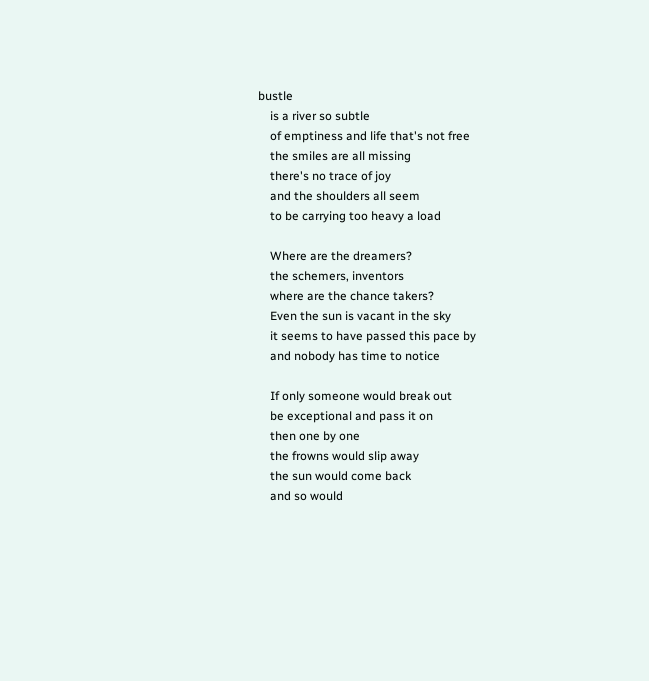bustle
    is a river so subtle
    of emptiness and life that's not free
    the smiles are all missing
    there's no trace of joy
    and the shoulders all seem
    to be carrying too heavy a load

    Where are the dreamers?
    the schemers, inventors
    where are the chance takers?
    Even the sun is vacant in the sky
    it seems to have passed this pace by
    and nobody has time to notice

    If only someone would break out
    be exceptional and pass it on
    then one by one
    the frowns would slip away
    the sun would come back
    and so would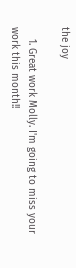the joy

    1. Great work Molly. I'm going to miss your work this month!!